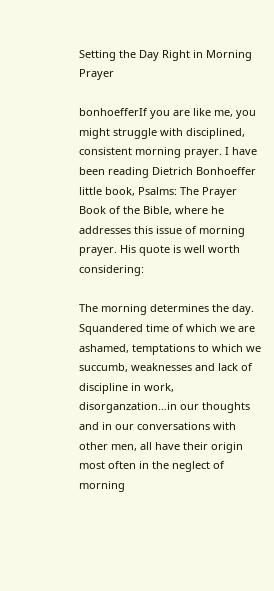Setting the Day Right in Morning Prayer

bonhoefferIf you are like me, you might struggle with disciplined, consistent morning prayer. I have been reading Dietrich Bonhoeffer little book, Psalms: The Prayer Book of the Bible, where he addresses this issue of morning prayer. His quote is well worth considering:

The morning determines the day. Squandered time of which we are ashamed, temptations to which we succumb, weaknesses and lack of discipline in work, disorganzation…in our thoughts and in our conversations with other men, all have their origin most often in the neglect of morning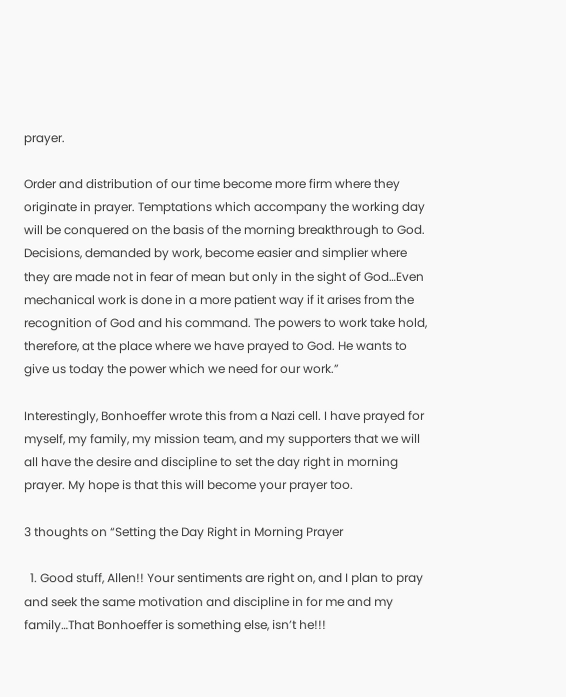prayer.

Order and distribution of our time become more firm where they originate in prayer. Temptations which accompany the working day will be conquered on the basis of the morning breakthrough to God. Decisions, demanded by work, become easier and simplier where they are made not in fear of mean but only in the sight of God…Even mechanical work is done in a more patient way if it arises from the recognition of God and his command. The powers to work take hold, therefore, at the place where we have prayed to God. He wants to give us today the power which we need for our work.”

Interestingly, Bonhoeffer wrote this from a Nazi cell. I have prayed for myself, my family, my mission team, and my supporters that we will all have the desire and discipline to set the day right in morning prayer. My hope is that this will become your prayer too.

3 thoughts on “Setting the Day Right in Morning Prayer

  1. Good stuff, Allen!! Your sentiments are right on, and I plan to pray and seek the same motivation and discipline in for me and my family…That Bonhoeffer is something else, isn’t he!!!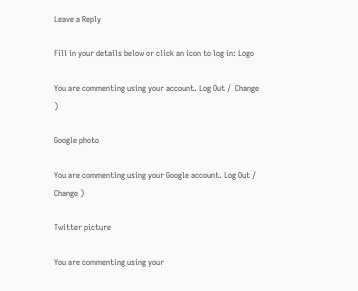Leave a Reply

Fill in your details below or click an icon to log in: Logo

You are commenting using your account. Log Out /  Change )

Google photo

You are commenting using your Google account. Log Out /  Change )

Twitter picture

You are commenting using your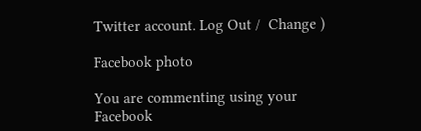Twitter account. Log Out /  Change )

Facebook photo

You are commenting using your Facebook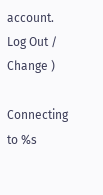account. Log Out /  Change )

Connecting to %s